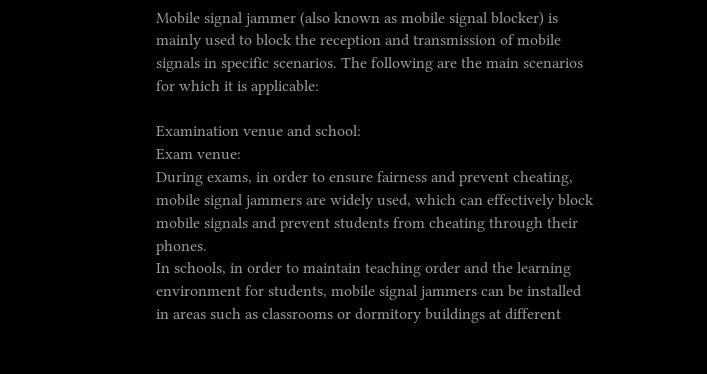Mobile signal jammer (also known as mobile signal blocker) is mainly used to block the reception and transmission of mobile signals in specific scenarios. The following are the main scenarios for which it is applicable:

Examination venue and school:
Exam venue:
During exams, in order to ensure fairness and prevent cheating, mobile signal jammers are widely used, which can effectively block mobile signals and prevent students from cheating through their phones.
In schools, in order to maintain teaching order and the learning environment for students, mobile signal jammers can be installed in areas such as classrooms or dormitory buildings at different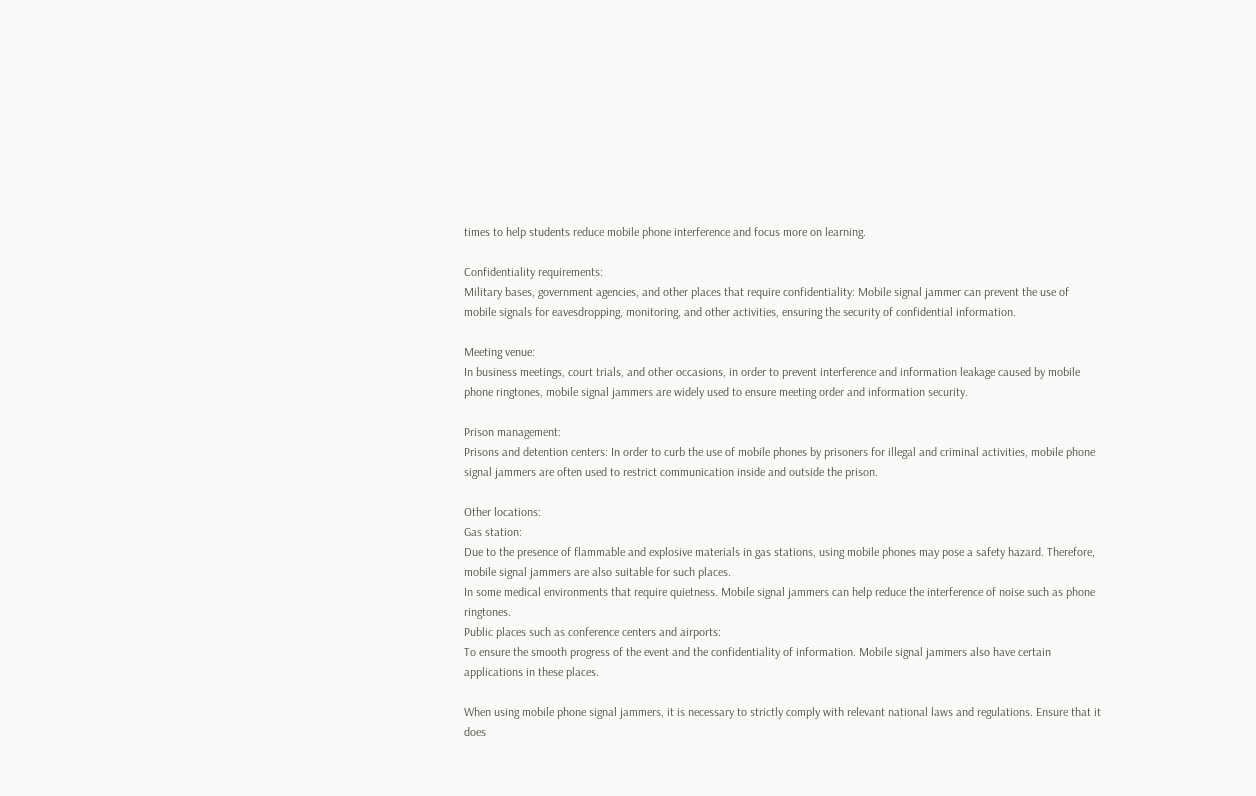times to help students reduce mobile phone interference and focus more on learning.

Confidentiality requirements:
Military bases, government agencies, and other places that require confidentiality: Mobile signal jammer can prevent the use of mobile signals for eavesdropping, monitoring, and other activities, ensuring the security of confidential information.

Meeting venue:
In business meetings, court trials, and other occasions, in order to prevent interference and information leakage caused by mobile phone ringtones, mobile signal jammers are widely used to ensure meeting order and information security.

Prison management:
Prisons and detention centers: In order to curb the use of mobile phones by prisoners for illegal and criminal activities, mobile phone signal jammers are often used to restrict communication inside and outside the prison.

Other locations:
Gas station:
Due to the presence of flammable and explosive materials in gas stations, using mobile phones may pose a safety hazard. Therefore, mobile signal jammers are also suitable for such places.
In some medical environments that require quietness. Mobile signal jammers can help reduce the interference of noise such as phone ringtones.
Public places such as conference centers and airports:
To ensure the smooth progress of the event and the confidentiality of information. Mobile signal jammers also have certain applications in these places.

When using mobile phone signal jammers, it is necessary to strictly comply with relevant national laws and regulations. Ensure that it does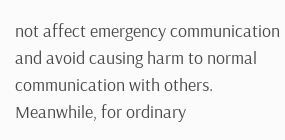not affect emergency communication and avoid causing harm to normal communication with others. Meanwhile, for ordinary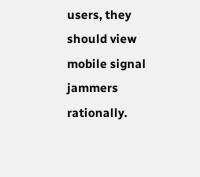users, they should view mobile signal jammers rationally.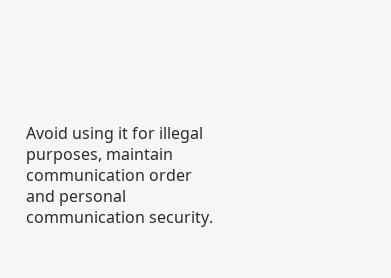Avoid using it for illegal purposes, maintain communication order and personal communication security.